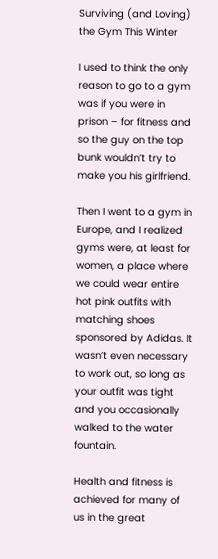Surviving (and Loving) the Gym This Winter

I used to think the only reason to go to a gym was if you were in prison – for fitness and so the guy on the top bunk wouldn’t try to make you his girlfriend.

Then I went to a gym in Europe, and I realized gyms were, at least for women, a place where we could wear entire hot pink outfits with matching shoes sponsored by Adidas. It wasn’t even necessary to work out, so long as your outfit was tight and you occasionally walked to the water fountain.

Health and fitness is achieved for many of us in the great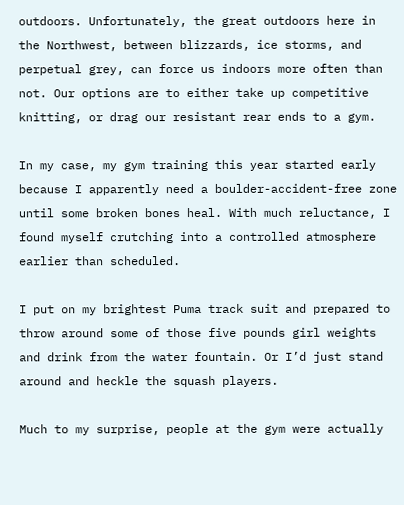outdoors. Unfortunately, the great outdoors here in the Northwest, between blizzards, ice storms, and perpetual grey, can force us indoors more often than not. Our options are to either take up competitive knitting, or drag our resistant rear ends to a gym.

In my case, my gym training this year started early because I apparently need a boulder-accident-free zone until some broken bones heal. With much reluctance, I found myself crutching into a controlled atmosphere earlier than scheduled.

I put on my brightest Puma track suit and prepared to throw around some of those five pounds girl weights and drink from the water fountain. Or I’d just stand around and heckle the squash players.

Much to my surprise, people at the gym were actually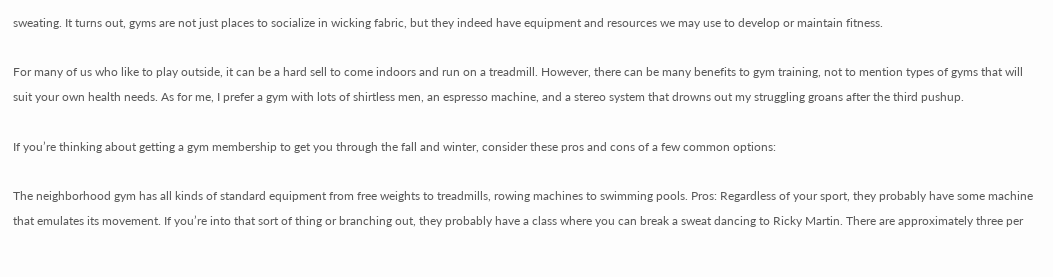sweating. It turns out, gyms are not just places to socialize in wicking fabric, but they indeed have equipment and resources we may use to develop or maintain fitness.

For many of us who like to play outside, it can be a hard sell to come indoors and run on a treadmill. However, there can be many benefits to gym training, not to mention types of gyms that will suit your own health needs. As for me, I prefer a gym with lots of shirtless men, an espresso machine, and a stereo system that drowns out my struggling groans after the third pushup.

If you’re thinking about getting a gym membership to get you through the fall and winter, consider these pros and cons of a few common options:

The neighborhood gym has all kinds of standard equipment from free weights to treadmills, rowing machines to swimming pools. Pros: Regardless of your sport, they probably have some machine that emulates its movement. If you’re into that sort of thing or branching out, they probably have a class where you can break a sweat dancing to Ricky Martin. There are approximately three per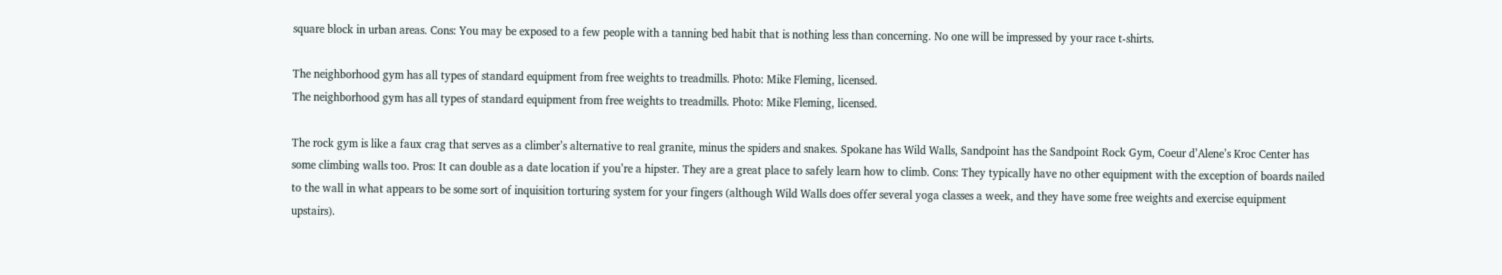square block in urban areas. Cons: You may be exposed to a few people with a tanning bed habit that is nothing less than concerning. No one will be impressed by your race t-shirts.

The neighborhood gym has all types of standard equipment from free weights to treadmills. Photo: Mike Fleming, licensed.
The neighborhood gym has all types of standard equipment from free weights to treadmills. Photo: Mike Fleming, licensed.

The rock gym is like a faux crag that serves as a climber’s alternative to real granite, minus the spiders and snakes. Spokane has Wild Walls, Sandpoint has the Sandpoint Rock Gym, Coeur d’Alene’s Kroc Center has some climbing walls too. Pros: It can double as a date location if you’re a hipster. They are a great place to safely learn how to climb. Cons: They typically have no other equipment with the exception of boards nailed to the wall in what appears to be some sort of inquisition torturing system for your fingers (although Wild Walls does offer several yoga classes a week, and they have some free weights and exercise equipment upstairs).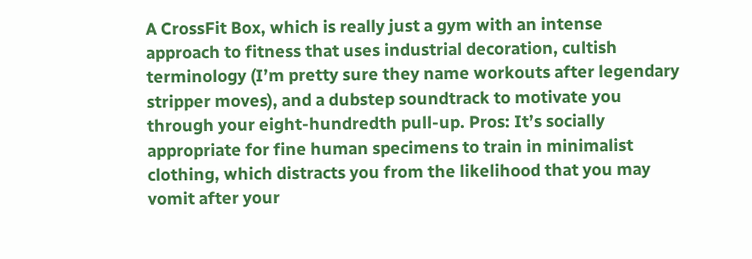A CrossFit Box, which is really just a gym with an intense approach to fitness that uses industrial decoration, cultish terminology (I’m pretty sure they name workouts after legendary stripper moves), and a dubstep soundtrack to motivate you through your eight-hundredth pull-up. Pros: It’s socially appropriate for fine human specimens to train in minimalist clothing, which distracts you from the likelihood that you may vomit after your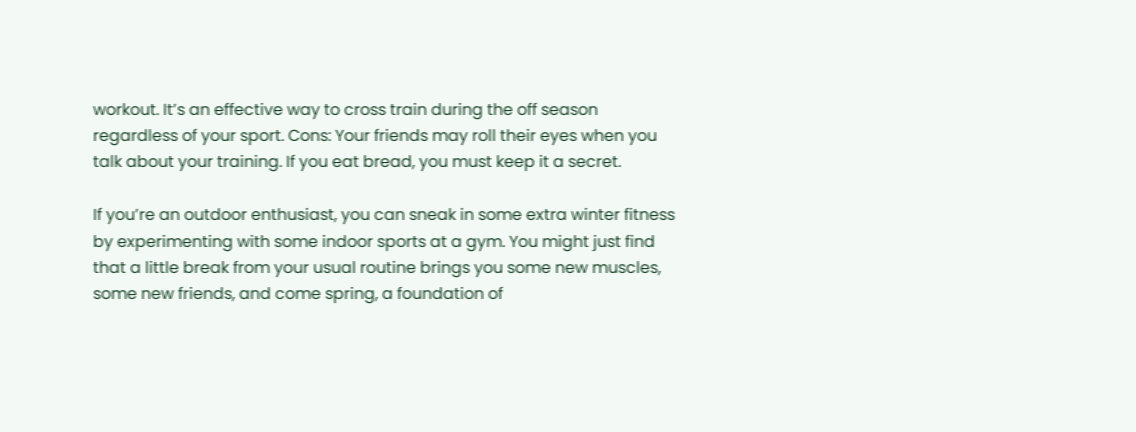workout. It’s an effective way to cross train during the off season regardless of your sport. Cons: Your friends may roll their eyes when you talk about your training. If you eat bread, you must keep it a secret.

If you’re an outdoor enthusiast, you can sneak in some extra winter fitness by experimenting with some indoor sports at a gym. You might just find that a little break from your usual routine brings you some new muscles, some new friends, and come spring, a foundation of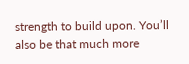strength to build upon. You’ll also be that much more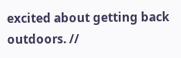excited about getting back outdoors. //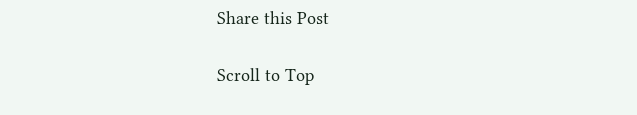Share this Post

Scroll to Top